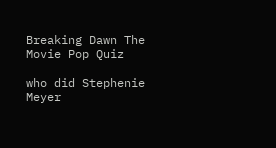Breaking Dawn The Movie Pop Quiz

who did Stephenie Meyer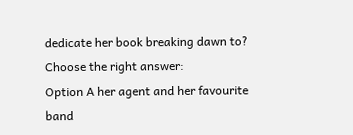dedicate her book breaking dawn to?
Choose the right answer:
Option A her agent and her favourite band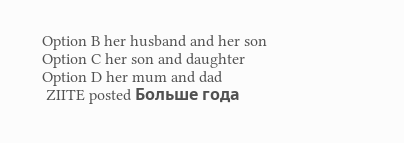Option B her husband and her son
Option C her son and daughter
Option D her mum and dad
 ZIITE posted Больше года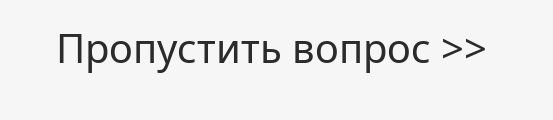Пропустить вопрос >>